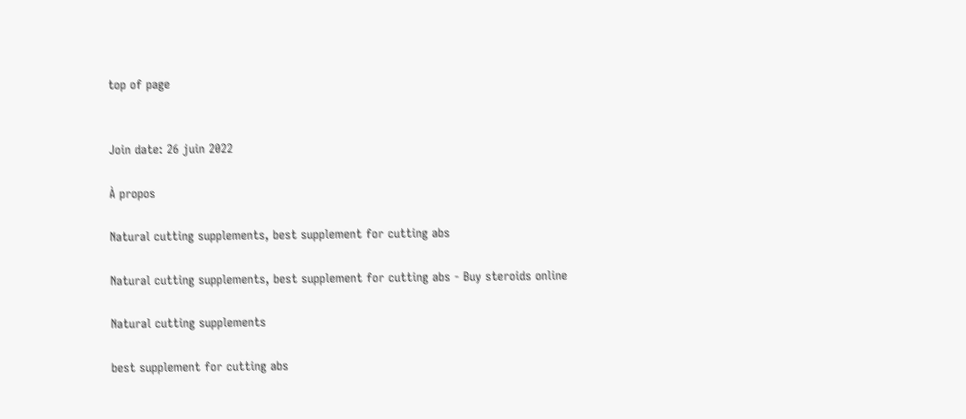top of page


Join date: 26 juin 2022

À propos

Natural cutting supplements, best supplement for cutting abs

Natural cutting supplements, best supplement for cutting abs - Buy steroids online

Natural cutting supplements

best supplement for cutting abs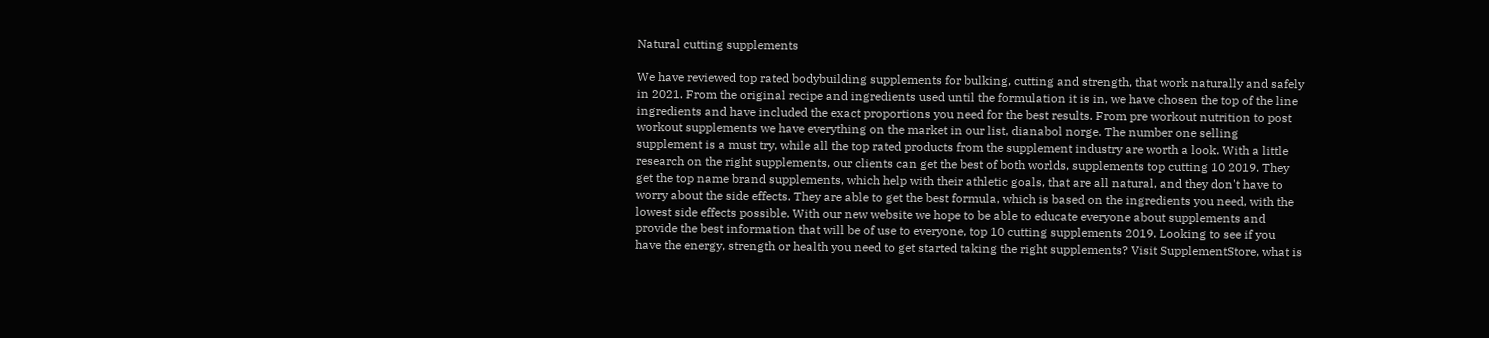Natural cutting supplements

We have reviewed top rated bodybuilding supplements for bulking, cutting and strength, that work naturally and safely in 2021. From the original recipe and ingredients used until the formulation it is in, we have chosen the top of the line ingredients and have included the exact proportions you need for the best results. From pre workout nutrition to post workout supplements we have everything on the market in our list, dianabol norge. The number one selling supplement is a must try, while all the top rated products from the supplement industry are worth a look. With a little research on the right supplements, our clients can get the best of both worlds, supplements top cutting 10 2019. They get the top name brand supplements, which help with their athletic goals, that are all natural, and they don't have to worry about the side effects. They are able to get the best formula, which is based on the ingredients you need, with the lowest side effects possible. With our new website we hope to be able to educate everyone about supplements and provide the best information that will be of use to everyone, top 10 cutting supplements 2019. Looking to see if you have the energy, strength or health you need to get started taking the right supplements? Visit SupplementStore, what is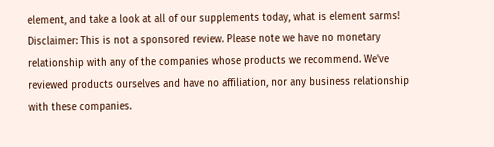element, and take a look at all of our supplements today, what is element sarms! Disclaimer: This is not a sponsored review. Please note we have no monetary relationship with any of the companies whose products we recommend. We've reviewed products ourselves and have no affiliation, nor any business relationship with these companies.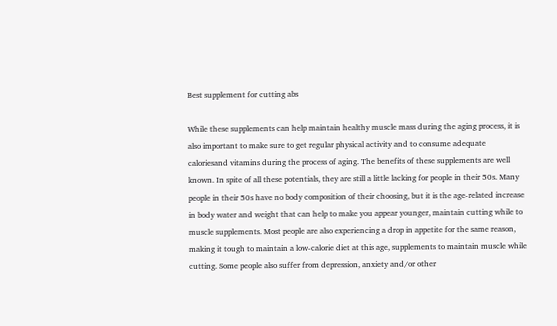Best supplement for cutting abs

While these supplements can help maintain healthy muscle mass during the aging process, it is also important to make sure to get regular physical activity and to consume adequate caloriesand vitamins during the process of aging. The benefits of these supplements are well known. In spite of all these potentials, they are still a little lacking for people in their 50s. Many people in their 50s have no body composition of their choosing, but it is the age-related increase in body water and weight that can help to make you appear younger, maintain cutting while to muscle supplements. Most people are also experiencing a drop in appetite for the same reason, making it tough to maintain a low-calorie diet at this age, supplements to maintain muscle while cutting. Some people also suffer from depression, anxiety and/or other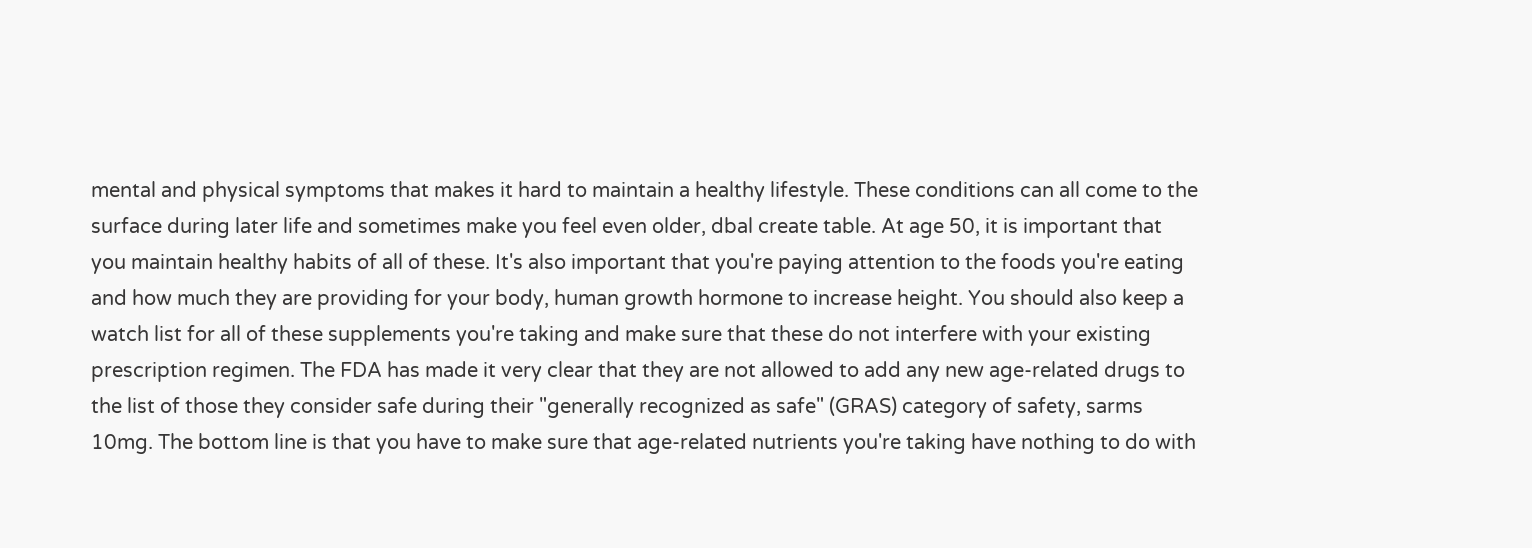mental and physical symptoms that makes it hard to maintain a healthy lifestyle. These conditions can all come to the surface during later life and sometimes make you feel even older, dbal create table. At age 50, it is important that you maintain healthy habits of all of these. It's also important that you're paying attention to the foods you're eating and how much they are providing for your body, human growth hormone to increase height. You should also keep a watch list for all of these supplements you're taking and make sure that these do not interfere with your existing prescription regimen. The FDA has made it very clear that they are not allowed to add any new age-related drugs to the list of those they consider safe during their "generally recognized as safe" (GRAS) category of safety, sarms 10mg. The bottom line is that you have to make sure that age-related nutrients you're taking have nothing to do with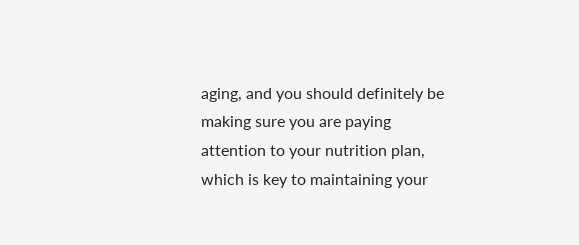aging, and you should definitely be making sure you are paying attention to your nutrition plan, which is key to maintaining your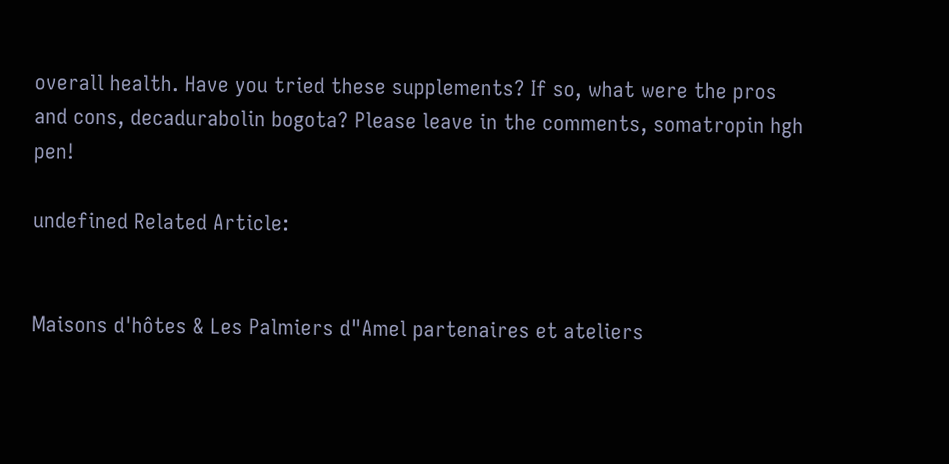overall health. Have you tried these supplements? If so, what were the pros and cons, decadurabolin bogota? Please leave in the comments, somatropin hgh pen!

undefined Related Article:


Maisons d'hôtes & Les Palmiers d"Amel partenaires et ateliers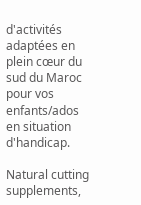d'activités adaptées en plein cœur du sud du Maroc pour vos enfants/ados en situation d'handicap.

Natural cutting supplements,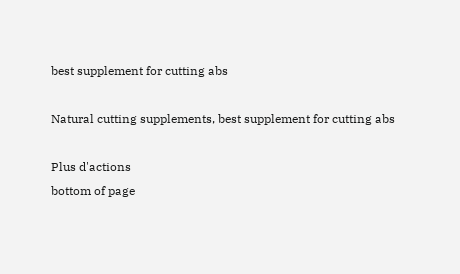best supplement for cutting abs

Natural cutting supplements, best supplement for cutting abs

Plus d'actions
bottom of page